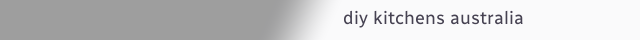diy kitchens australia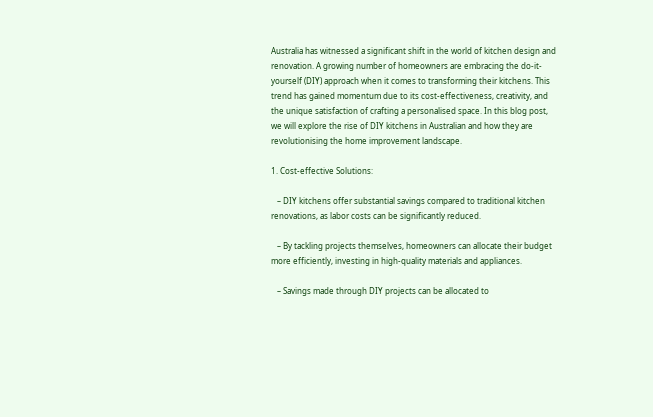Australia has witnessed a significant shift in the world of kitchen design and renovation. A growing number of homeowners are embracing the do-it-yourself (DIY) approach when it comes to transforming their kitchens. This trend has gained momentum due to its cost-effectiveness, creativity, and the unique satisfaction of crafting a personalised space. In this blog post, we will explore the rise of DIY kitchens in Australian and how they are revolutionising the home improvement landscape.

1. Cost-effective Solutions:

   – DIY kitchens offer substantial savings compared to traditional kitchen renovations, as labor costs can be significantly reduced.

   – By tackling projects themselves, homeowners can allocate their budget more efficiently, investing in high-quality materials and appliances.

   – Savings made through DIY projects can be allocated to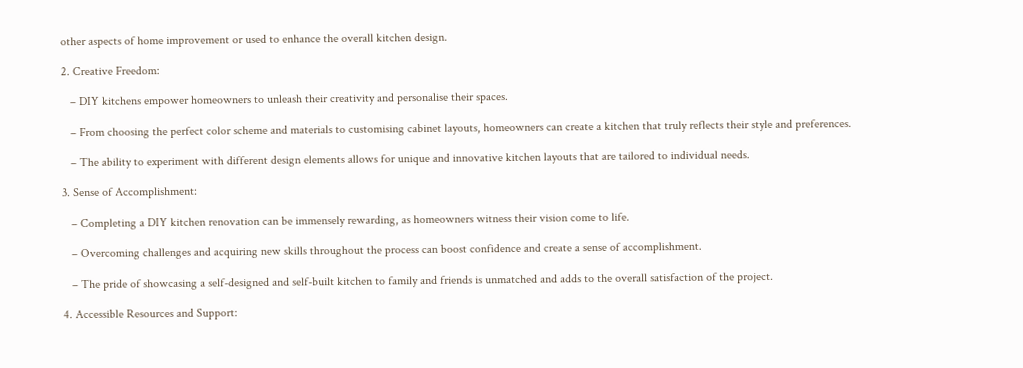other aspects of home improvement or used to enhance the overall kitchen design.

2. Creative Freedom:

   – DIY kitchens empower homeowners to unleash their creativity and personalise their spaces.

   – From choosing the perfect color scheme and materials to customising cabinet layouts, homeowners can create a kitchen that truly reflects their style and preferences.

   – The ability to experiment with different design elements allows for unique and innovative kitchen layouts that are tailored to individual needs.

3. Sense of Accomplishment:

   – Completing a DIY kitchen renovation can be immensely rewarding, as homeowners witness their vision come to life.

   – Overcoming challenges and acquiring new skills throughout the process can boost confidence and create a sense of accomplishment.

   – The pride of showcasing a self-designed and self-built kitchen to family and friends is unmatched and adds to the overall satisfaction of the project.

4. Accessible Resources and Support: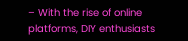– With the rise of online platforms, DIY enthusiasts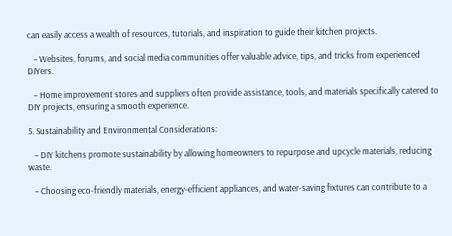can easily access a wealth of resources, tutorials, and inspiration to guide their kitchen projects.

   – Websites, forums, and social media communities offer valuable advice, tips, and tricks from experienced DIYers.

   – Home improvement stores and suppliers often provide assistance, tools, and materials specifically catered to DIY projects, ensuring a smooth experience.

5. Sustainability and Environmental Considerations:

   – DIY kitchens promote sustainability by allowing homeowners to repurpose and upcycle materials, reducing waste.

   – Choosing eco-friendly materials, energy-efficient appliances, and water-saving fixtures can contribute to a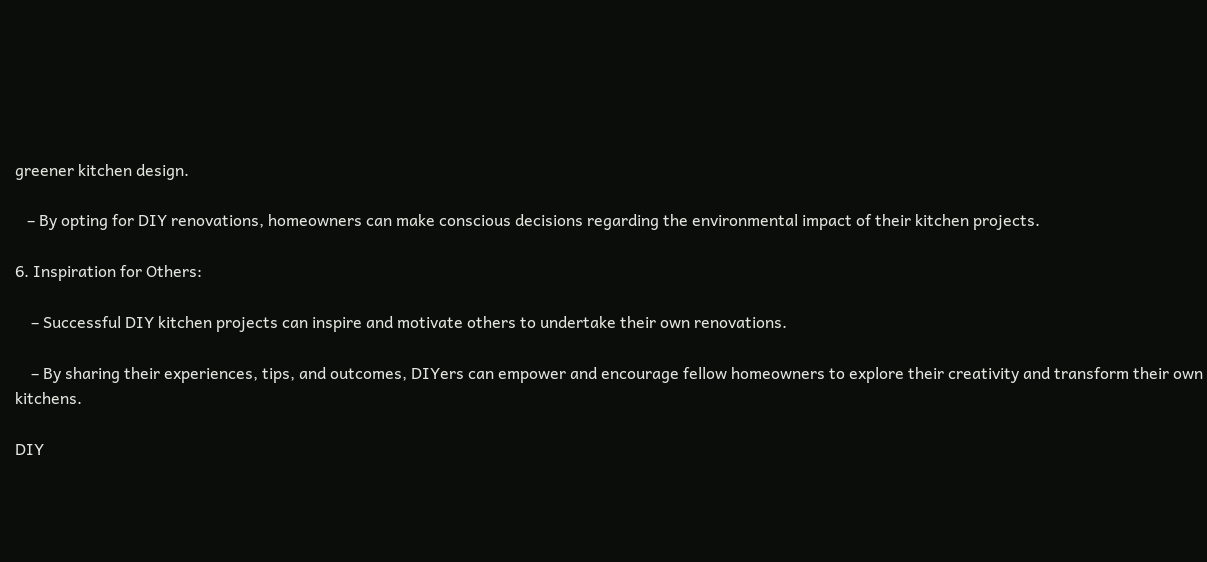greener kitchen design.

   – By opting for DIY renovations, homeowners can make conscious decisions regarding the environmental impact of their kitchen projects.

6. Inspiration for Others:

    – Successful DIY kitchen projects can inspire and motivate others to undertake their own renovations.

    – By sharing their experiences, tips, and outcomes, DIYers can empower and encourage fellow homeowners to explore their creativity and transform their own kitchens.

DIY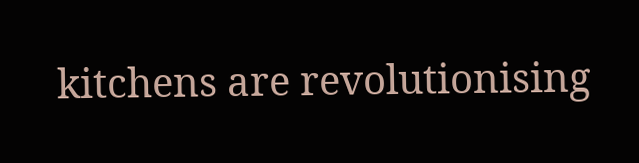kitchens are revolutionising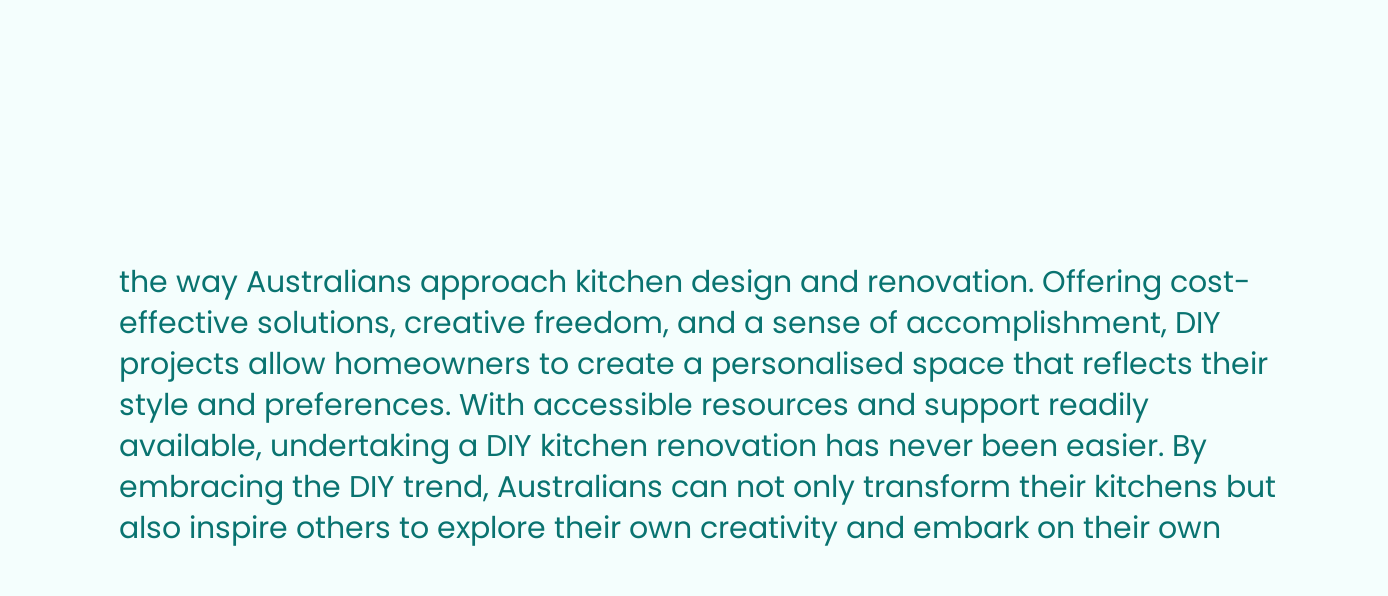the way Australians approach kitchen design and renovation. Offering cost-effective solutions, creative freedom, and a sense of accomplishment, DIY projects allow homeowners to create a personalised space that reflects their style and preferences. With accessible resources and support readily available, undertaking a DIY kitchen renovation has never been easier. By embracing the DIY trend, Australians can not only transform their kitchens but also inspire others to explore their own creativity and embark on their own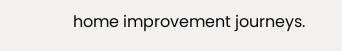home improvement journeys.